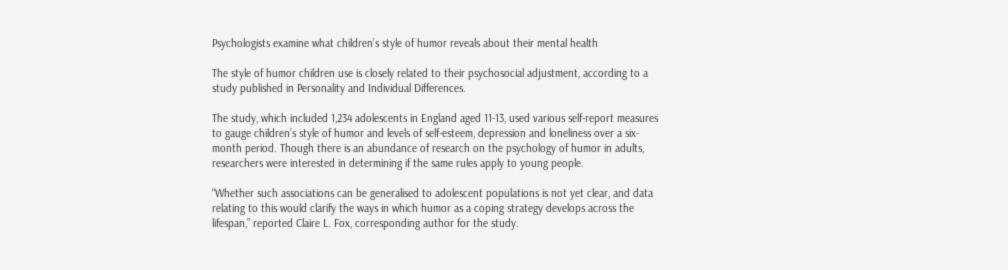Psychologists examine what children’s style of humor reveals about their mental health

The style of humor children use is closely related to their psychosocial adjustment, according to a study published in Personality and Individual Differences.

The study, which included 1,234 adolescents in England aged 11-13, used various self-report measures to gauge children’s style of humor and levels of self-esteem, depression and loneliness over a six-month period. Though there is an abundance of research on the psychology of humor in adults, researchers were interested in determining if the same rules apply to young people.

“Whether such associations can be generalised to adolescent populations is not yet clear, and data relating to this would clarify the ways in which humor as a coping strategy develops across the lifespan,” reported Claire L. Fox, corresponding author for the study.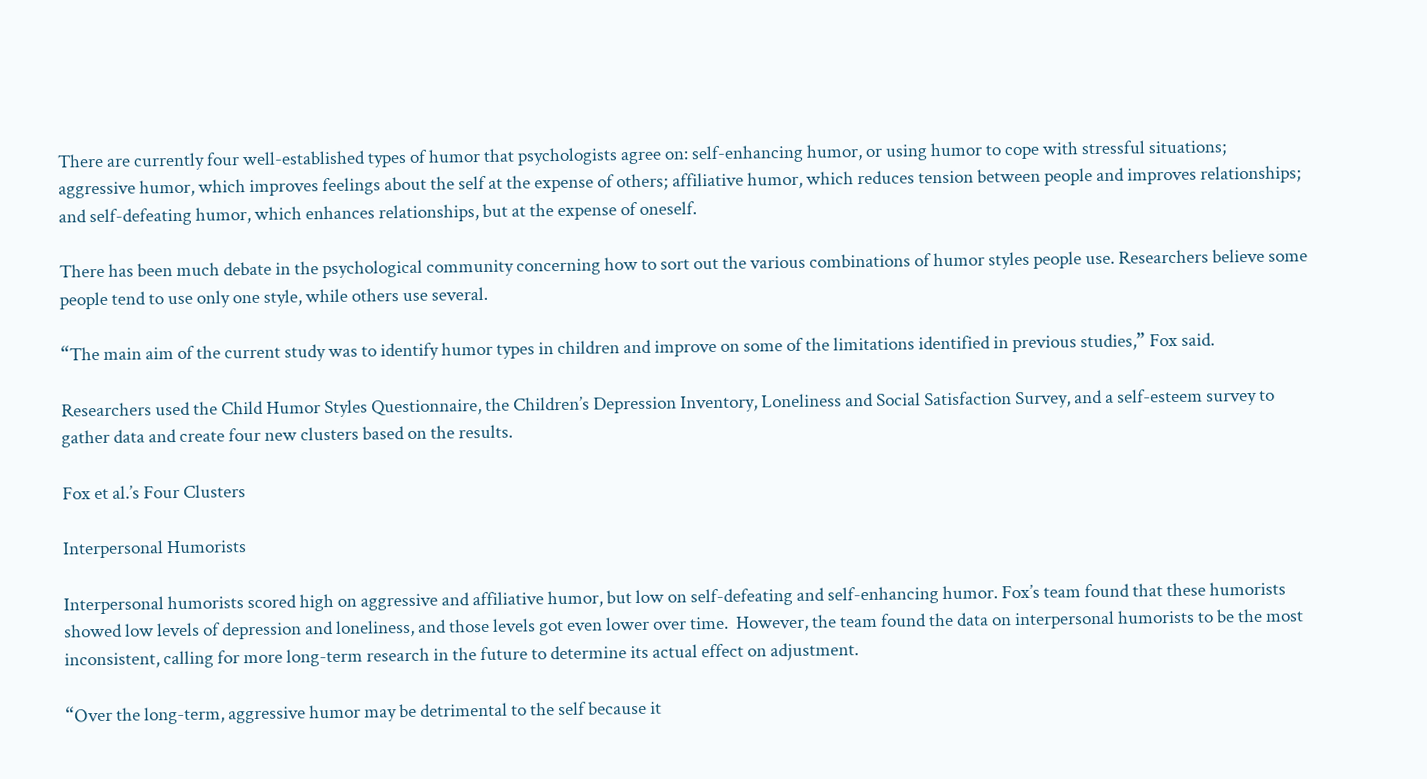There are currently four well-established types of humor that psychologists agree on: self-enhancing humor, or using humor to cope with stressful situations; aggressive humor, which improves feelings about the self at the expense of others; affiliative humor, which reduces tension between people and improves relationships; and self-defeating humor, which enhances relationships, but at the expense of oneself.

There has been much debate in the psychological community concerning how to sort out the various combinations of humor styles people use. Researchers believe some people tend to use only one style, while others use several.

“The main aim of the current study was to identify humor types in children and improve on some of the limitations identified in previous studies,” Fox said.

Researchers used the Child Humor Styles Questionnaire, the Children’s Depression Inventory, Loneliness and Social Satisfaction Survey, and a self-esteem survey to gather data and create four new clusters based on the results.

Fox et al.’s Four Clusters

Interpersonal Humorists

Interpersonal humorists scored high on aggressive and affiliative humor, but low on self-defeating and self-enhancing humor. Fox’s team found that these humorists showed low levels of depression and loneliness, and those levels got even lower over time.  However, the team found the data on interpersonal humorists to be the most inconsistent, calling for more long-term research in the future to determine its actual effect on adjustment.

“Over the long-term, aggressive humor may be detrimental to the self because it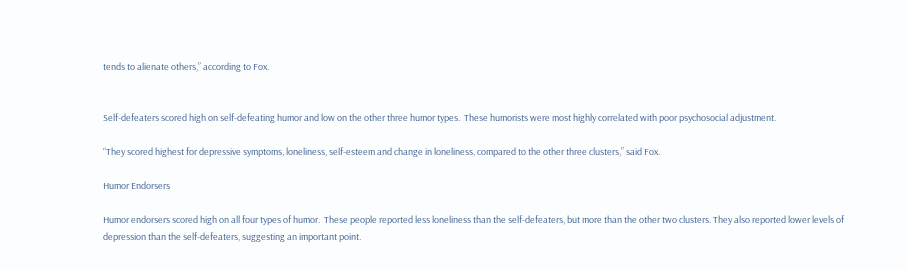tends to alienate others,” according to Fox.


Self-defeaters scored high on self-defeating humor and low on the other three humor types.  These humorists were most highly correlated with poor psychosocial adjustment.

“They scored highest for depressive symptoms, loneliness, self-esteem and change in loneliness, compared to the other three clusters,” said Fox.

Humor Endorsers

Humor endorsers scored high on all four types of humor.  These people reported less loneliness than the self-defeaters, but more than the other two clusters. They also reported lower levels of depression than the self-defeaters, suggesting an important point.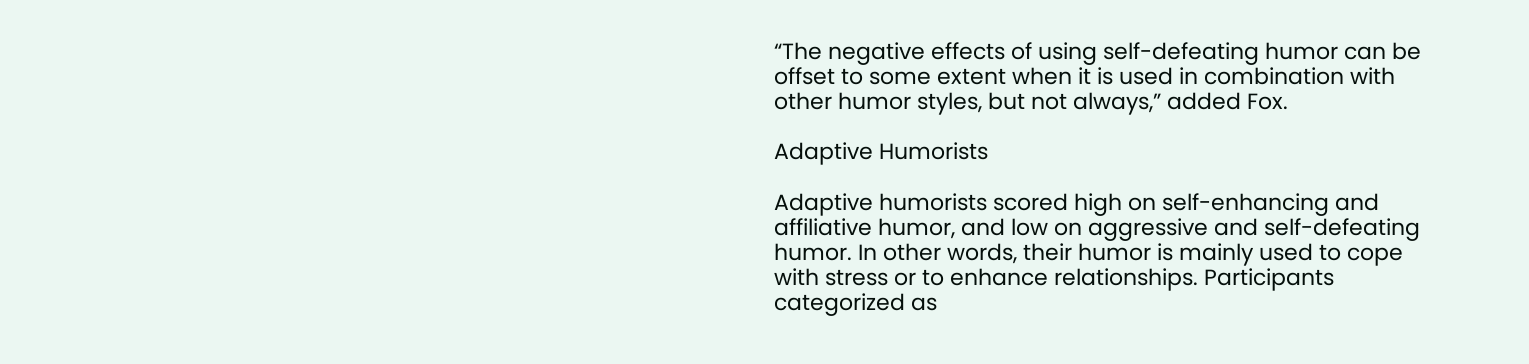“The negative effects of using self-defeating humor can be offset to some extent when it is used in combination with other humor styles, but not always,” added Fox.

Adaptive Humorists

Adaptive humorists scored high on self-enhancing and affiliative humor, and low on aggressive and self-defeating humor. In other words, their humor is mainly used to cope with stress or to enhance relationships. Participants categorized as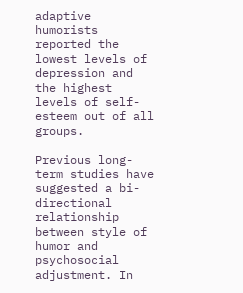adaptive humorists reported the lowest levels of depression and the highest levels of self-esteem out of all groups.

Previous long-term studies have suggested a bi-directional relationship between style of humor and psychosocial adjustment. In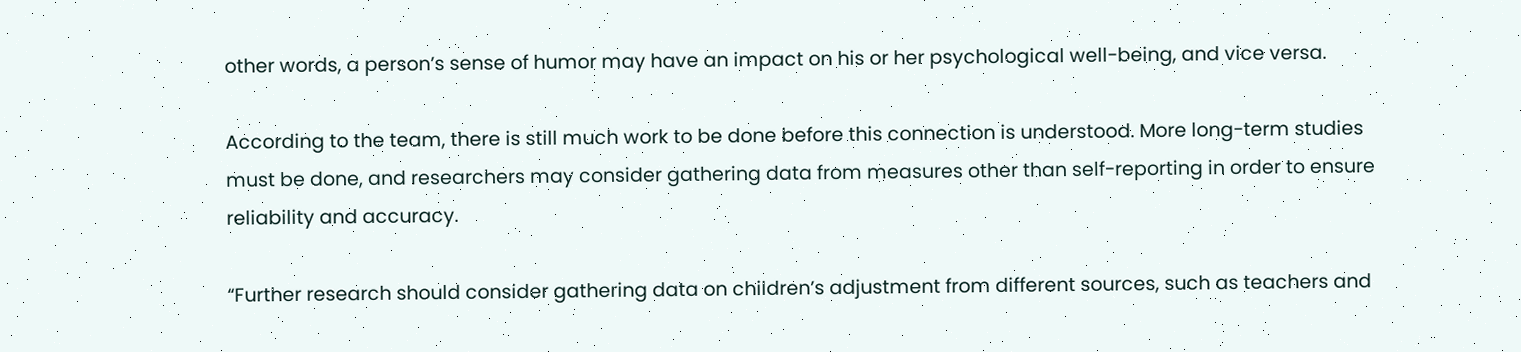other words, a person’s sense of humor may have an impact on his or her psychological well-being, and vice versa.

According to the team, there is still much work to be done before this connection is understood. More long-term studies must be done, and researchers may consider gathering data from measures other than self-reporting in order to ensure reliability and accuracy.

“Further research should consider gathering data on children’s adjustment from different sources, such as teachers and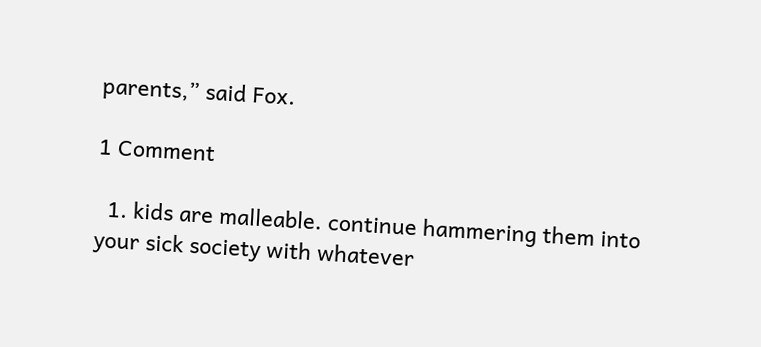parents,” said Fox.

1 Comment

  1. kids are malleable. continue hammering them into your sick society with whatever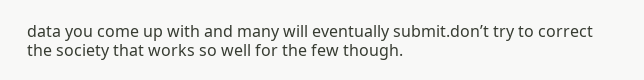data you come up with and many will eventually submit.don’t try to correct the society that works so well for the few though.